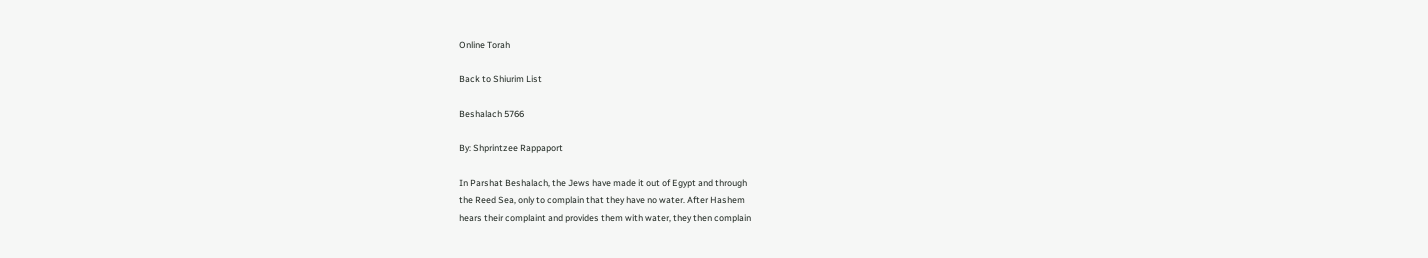Online Torah

Back to Shiurim List

Beshalach 5766

By: Shprintzee Rappaport

In Parshat Beshalach, the Jews have made it out of Egypt and through
the Reed Sea, only to complain that they have no water. After Hashem
hears their complaint and provides them with water, they then complain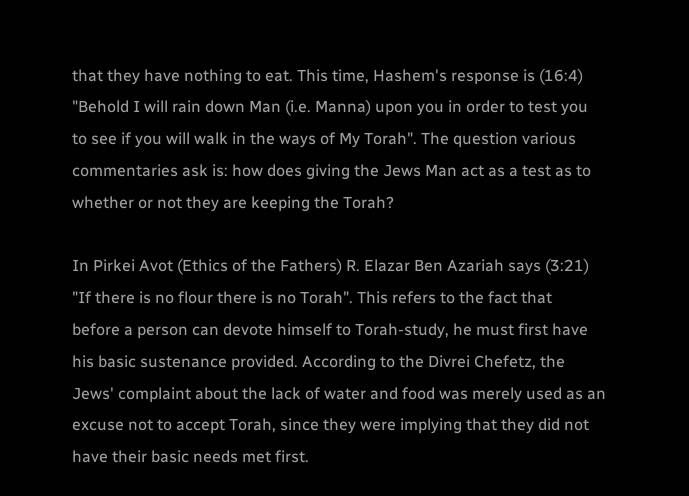that they have nothing to eat. This time, Hashem's response is (16:4)
"Behold I will rain down Man (i.e. Manna) upon you in order to test you
to see if you will walk in the ways of My Torah". The question various
commentaries ask is: how does giving the Jews Man act as a test as to
whether or not they are keeping the Torah?

In Pirkei Avot (Ethics of the Fathers) R. Elazar Ben Azariah says (3:21)
"If there is no flour there is no Torah". This refers to the fact that
before a person can devote himself to Torah-study, he must first have
his basic sustenance provided. According to the Divrei Chefetz, the
Jews' complaint about the lack of water and food was merely used as an
excuse not to accept Torah, since they were implying that they did not
have their basic needs met first.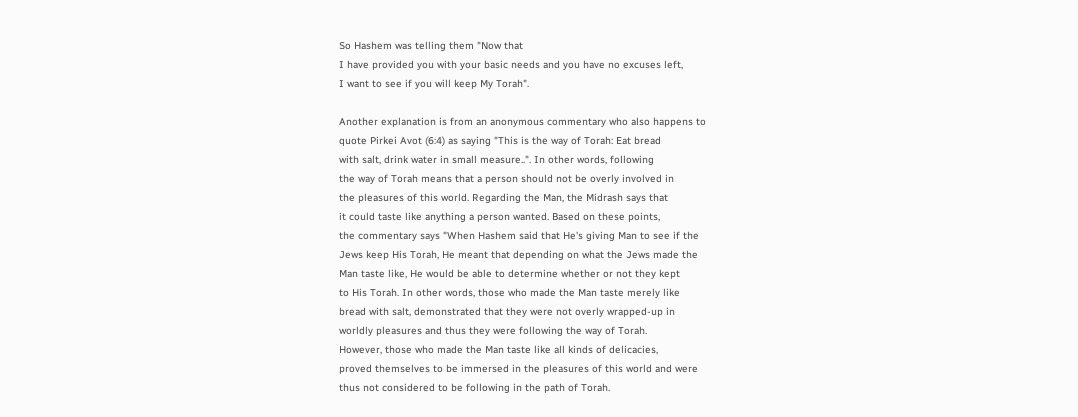So Hashem was telling them "Now that
I have provided you with your basic needs and you have no excuses left,
I want to see if you will keep My Torah".

Another explanation is from an anonymous commentary who also happens to
quote Pirkei Avot (6:4) as saying "This is the way of Torah: Eat bread
with salt, drink water in small measure..". In other words, following
the way of Torah means that a person should not be overly involved in
the pleasures of this world. Regarding the Man, the Midrash says that
it could taste like anything a person wanted. Based on these points,
the commentary says "When Hashem said that He's giving Man to see if the
Jews keep His Torah, He meant that depending on what the Jews made the
Man taste like, He would be able to determine whether or not they kept
to His Torah. In other words, those who made the Man taste merely like
bread with salt, demonstrated that they were not overly wrapped-up in
worldly pleasures and thus they were following the way of Torah.
However, those who made the Man taste like all kinds of delicacies,
proved themselves to be immersed in the pleasures of this world and were
thus not considered to be following in the path of Torah.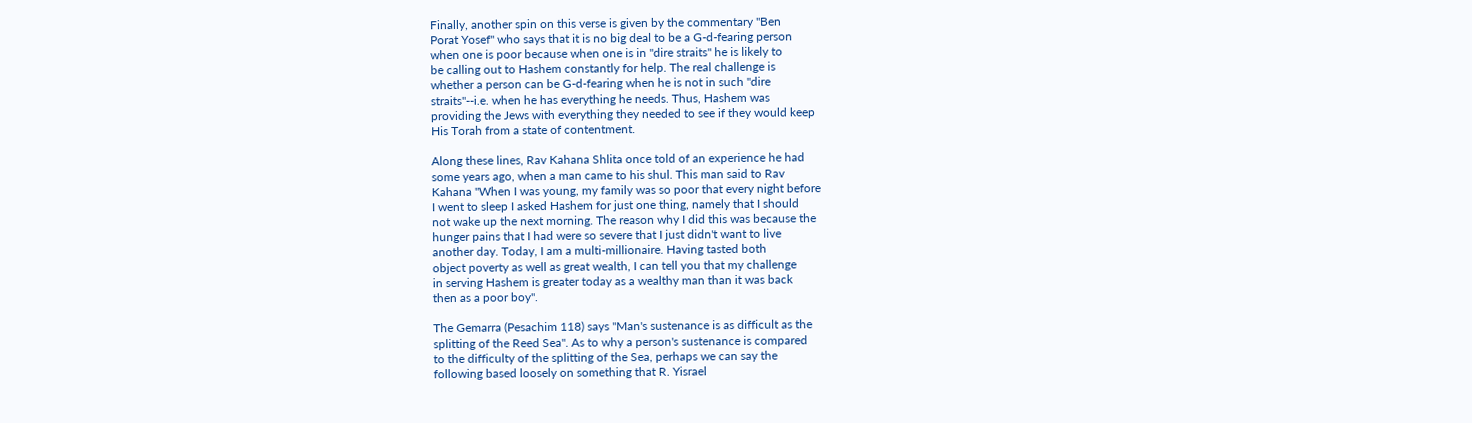Finally, another spin on this verse is given by the commentary "Ben
Porat Yosef" who says that it is no big deal to be a G-d-fearing person
when one is poor because when one is in "dire straits" he is likely to
be calling out to Hashem constantly for help. The real challenge is
whether a person can be G-d-fearing when he is not in such "dire
straits"--i.e. when he has everything he needs. Thus, Hashem was
providing the Jews with everything they needed to see if they would keep
His Torah from a state of contentment.

Along these lines, Rav Kahana Shlita once told of an experience he had
some years ago, when a man came to his shul. This man said to Rav
Kahana "When I was young, my family was so poor that every night before
I went to sleep I asked Hashem for just one thing, namely that I should
not wake up the next morning. The reason why I did this was because the
hunger pains that I had were so severe that I just didn't want to live
another day. Today, I am a multi-millionaire. Having tasted both
object poverty as well as great wealth, I can tell you that my challenge
in serving Hashem is greater today as a wealthy man than it was back
then as a poor boy".

The Gemarra (Pesachim 118) says "Man's sustenance is as difficult as the
splitting of the Reed Sea". As to why a person's sustenance is compared
to the difficulty of the splitting of the Sea, perhaps we can say the
following based loosely on something that R. Yisrael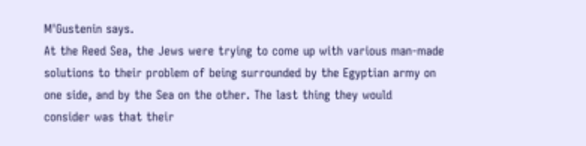M'Gustenin says.
At the Reed Sea, the Jews were trying to come up with various man-made
solutions to their problem of being surrounded by the Egyptian army on
one side, and by the Sea on the other. The last thing they would
consider was that their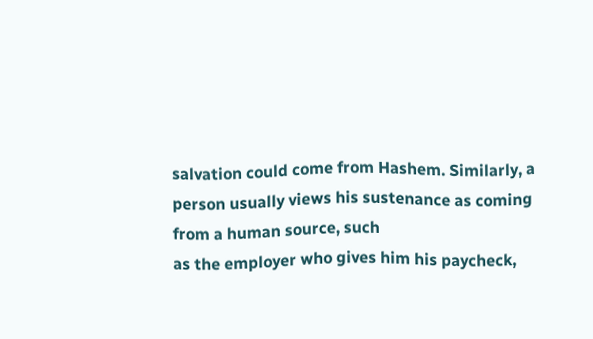salvation could come from Hashem. Similarly, a
person usually views his sustenance as coming from a human source, such
as the employer who gives him his paycheck,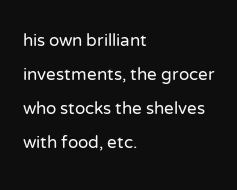his own brilliant
investments, the grocer who stocks the shelves with food, etc.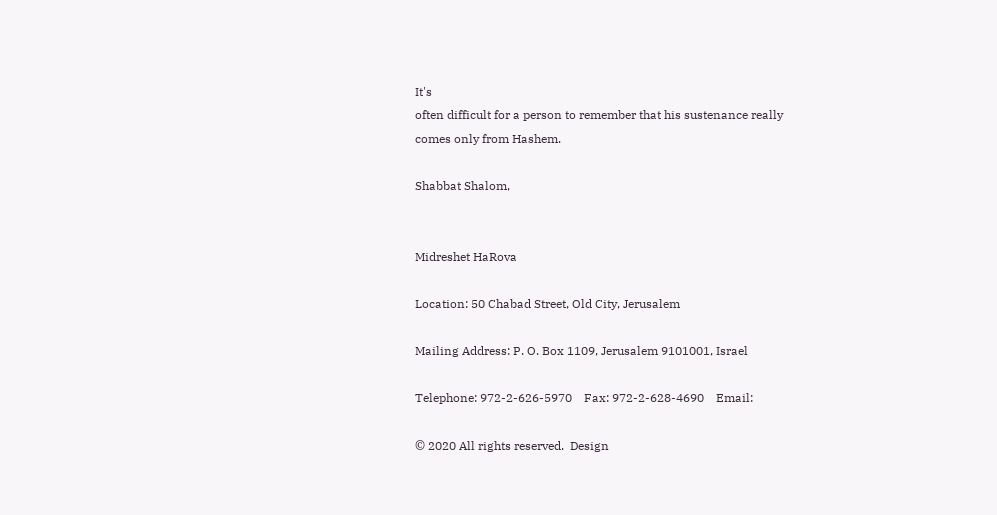It's
often difficult for a person to remember that his sustenance really
comes only from Hashem.

Shabbat Shalom,


Midreshet HaRova

Location: 50 Chabad Street, Old City, Jerusalem

Mailing Address: P. O. Box 1109, Jerusalem 9101001, Israel

Telephone: 972-2-626-5970    Fax: 972-2-628-4690    Email:

© 2020 All rights reserved.  Design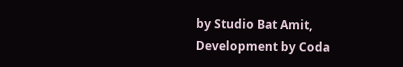by Studio Bat Amit, Development by Coda